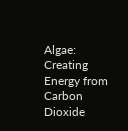Algae: Creating Energy from Carbon Dioxide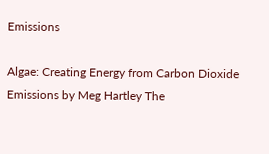Emissions

Algae: Creating Energy from Carbon Dioxide Emissions by Meg Hartley The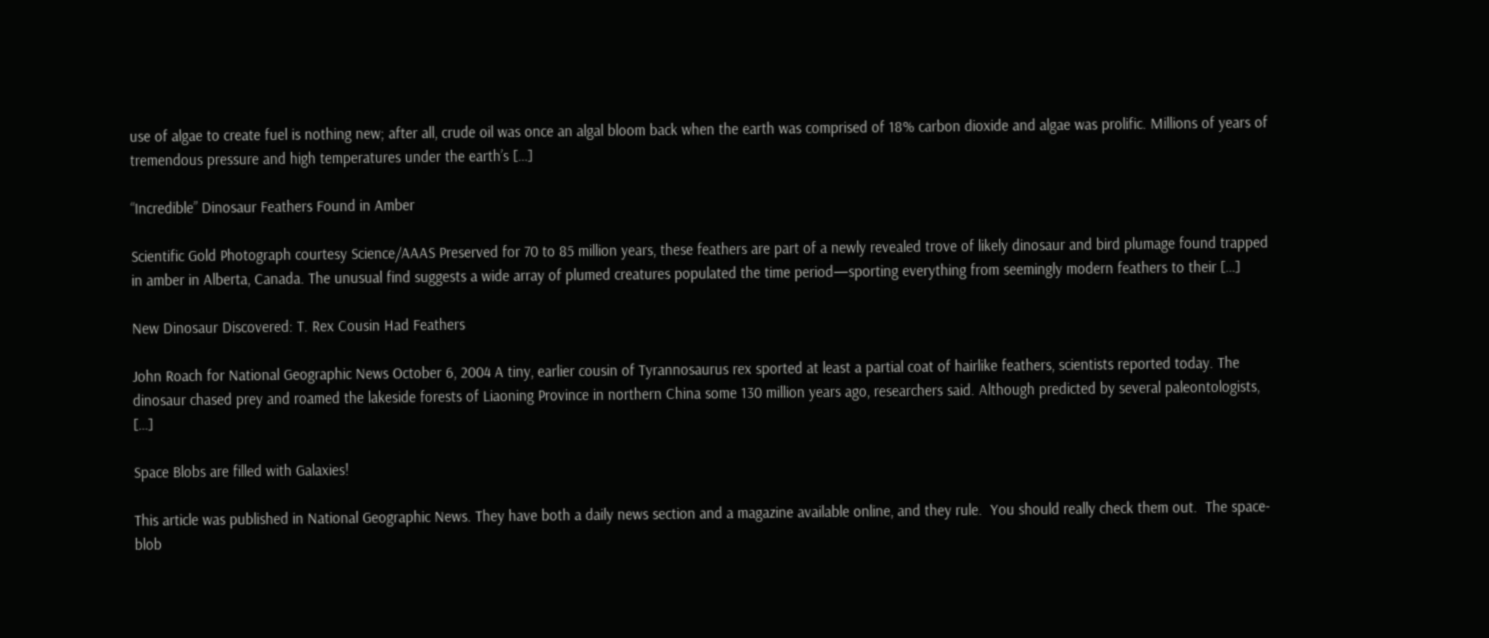use of algae to create fuel is nothing new; after all, crude oil was once an algal bloom back when the earth was comprised of 18% carbon dioxide and algae was prolific. Millions of years of tremendous pressure and high temperatures under the earth’s […]

“Incredible” Dinosaur Feathers Found in Amber

Scientific Gold Photograph courtesy Science/AAAS Preserved for 70 to 85 million years, these feathers are part of a newly revealed trove of likely dinosaur and bird plumage found trapped in amber in Alberta, Canada. The unusual find suggests a wide array of plumed creatures populated the time period—sporting everything from seemingly modern feathers to their […]

New Dinosaur Discovered: T. Rex Cousin Had Feathers

John Roach for National Geographic News October 6, 2004 A tiny, earlier cousin of Tyrannosaurus rex sported at least a partial coat of hairlike feathers, scientists reported today. The dinosaur chased prey and roamed the lakeside forests of Liaoning Province in northern China some 130 million years ago, researchers said. Although predicted by several paleontologists, […]

Space Blobs are filled with Galaxies!

This article was published in National Geographic News. They have both a daily news section and a magazine available online, and they rule.  You should really check them out.  The space-blob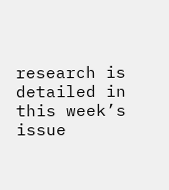research is detailed in this week’s issue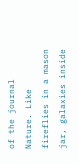of the journal Nature. Like fireflies in a mason jar, galaxies inside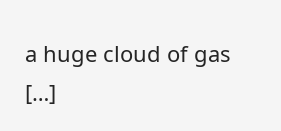a huge cloud of gas […]